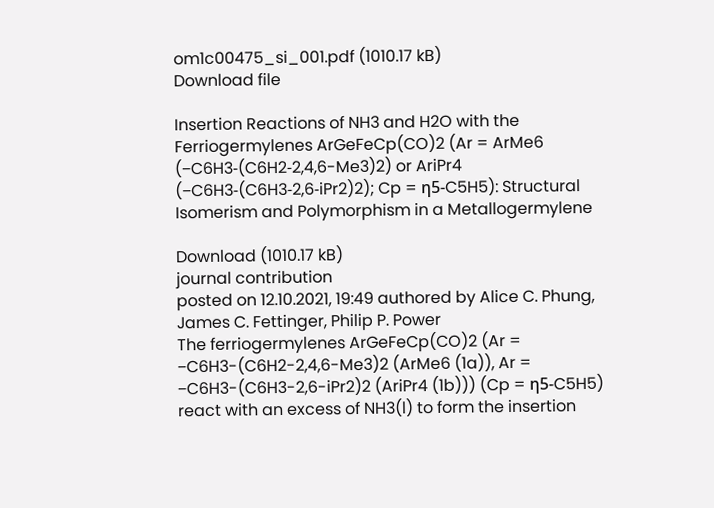om1c00475_si_001.pdf (1010.17 kB)
Download file

Insertion Reactions of NH3 and H2O with the Ferriogermylenes ArGeFeCp(CO)2 (Ar = ArMe6 (−C6H3‑(C6H2‑2,4,6-Me3)2) or AriPr4 (−C6H3‑(C6H3‑2,6‑iPr2)2); Cp = η5‑C5H5): Structural Isomerism and Polymorphism in a Metallogermylene

Download (1010.17 kB)
journal contribution
posted on 12.10.2021, 19:49 authored by Alice C. Phung, James C. Fettinger, Philip P. Power
The ferriogermylenes ArGeFeCp(CO)2 (Ar = −C6H3-(C6H2-2,4,6-Me3)2 (ArMe6 (1a)), Ar = −C6H3-(C6H3-2,6-iPr2)2 (AriPr4 (1b))) (Cp = η5-C5H5) react with an excess of NH3(l) to form the insertion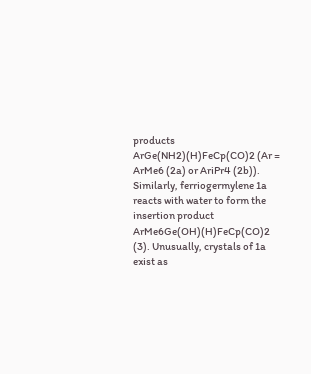products ArGe(NH2)(H)FeCp(CO)2 (Ar = ArMe6 (2a) or AriPr4 (2b)). Similarly, ferriogermylene 1a reacts with water to form the insertion product ArMe6Ge(OH)(H)FeCp(CO)2 (3). Unusually, crystals of 1a exist as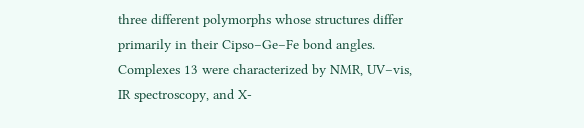three different polymorphs whose structures differ primarily in their Cipso–Ge–Fe bond angles. Complexes 13 were characterized by NMR, UV–vis, IR spectroscopy, and X-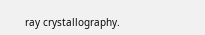ray crystallography.